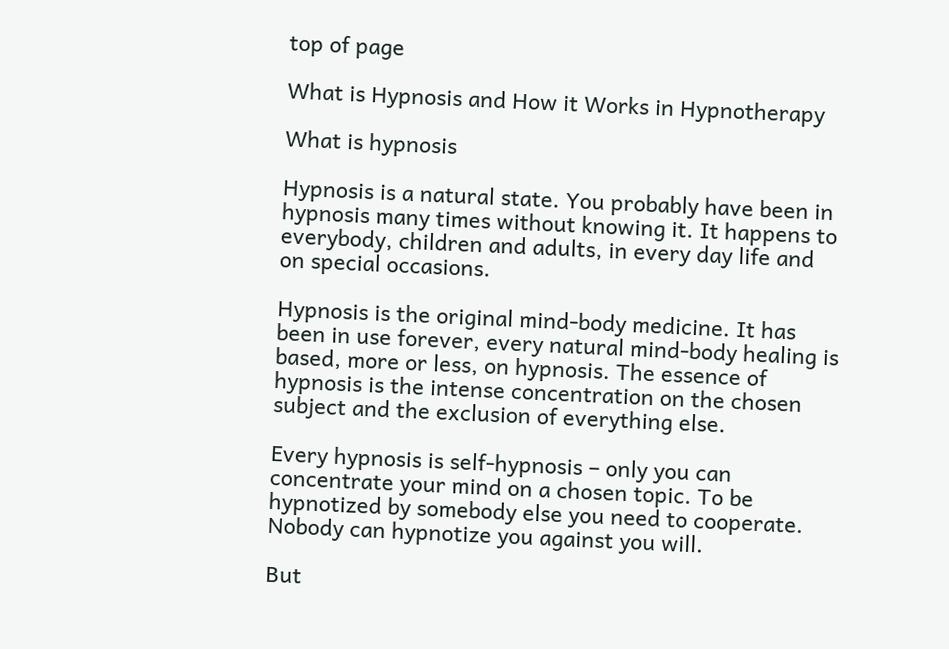top of page

What is Hypnosis and How it Works in Hypnotherapy

What is hypnosis

Hypnosis is a natural state. You probably have been in hypnosis many times without knowing it. It happens to everybody, children and adults, in every day life and on special occasions.

Hypnosis is the original mind-body medicine. It has been in use forever, every natural mind-body healing is based, more or less, on hypnosis. The essence of hypnosis is the intense concentration on the chosen subject and the exclusion of everything else.

Every hypnosis is self-hypnosis – only you can concentrate your mind on a chosen topic. To be hypnotized by somebody else you need to cooperate. Nobody can hypnotize you against you will.

But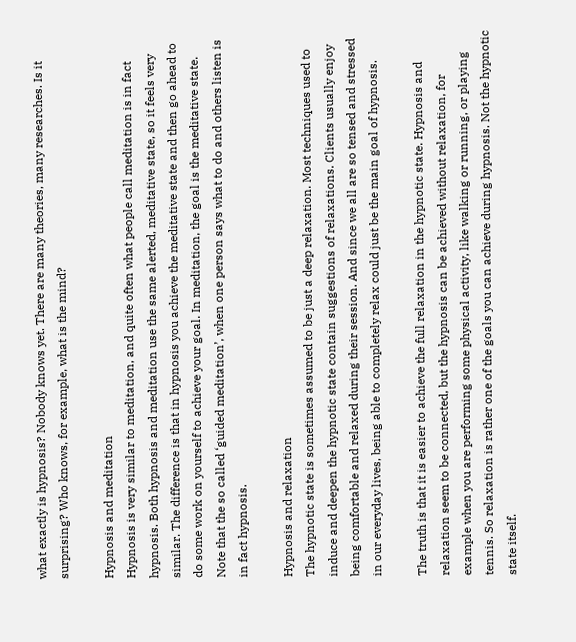what exactly is hypnosis? Nobody knows yet. There are many theories, many researches. Is it surprising? Who knows, for example, what is the mind?

Hypnosis and meditation
Hypnosis is very similar to meditation, and quite often what people call meditation is in fact hypnosis. Both hypnosis and meditation use the same alerted, meditative state, so it feels very similar. The difference is that in hypnosis you achieve the meditative state and then go ahead to do some work on yourself to achieve your goal. In meditation, the goal is the meditative state.  Note that the so called ‘guided meditation’, when one person says what to do and others listen is in fact hypnosis.

Hypnosis and relaxation
The hypnotic state is sometimes assumed to be just a deep relaxation. Most techniques used to induce and deepen the hypnotic state contain suggestions of relaxations. Clients usually enjoy being comfortable and relaxed during their session. And since we all are so tensed and stressed in our everyday lives, being able to completely relax could just be the main goal of hypnosis.

The truth is that it is easier to achieve the full relaxation in the hypnotic state. Hypnosis and relaxation seem to be connected, but the hypnosis can be achieved without relaxation, for example when you are performing some physical activity, like walking or running, or playing tennis. So relaxation is rather one of the goals you can achieve during hypnosis. Not the hypnotic state itself.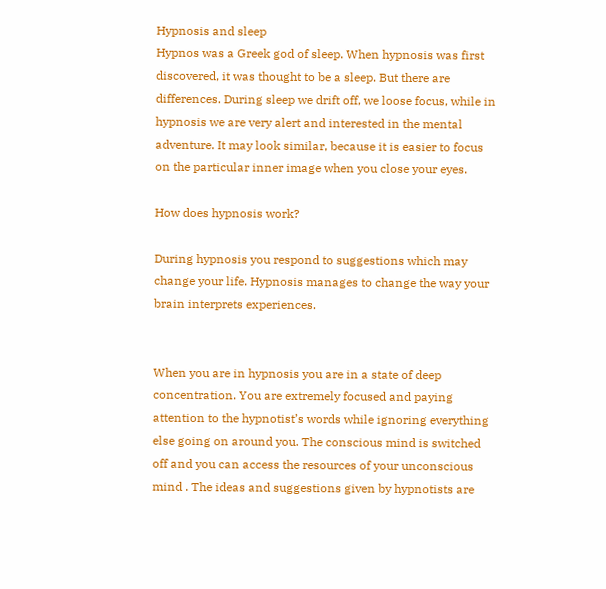Hypnosis and sleep
Hypnos was a Greek god of sleep. When hypnosis was first discovered, it was thought to be a sleep. But there are differences. During sleep we drift off, we loose focus, while in hypnosis we are very alert and interested in the mental adventure. It may look similar, because it is easier to focus on the particular inner image when you close your eyes.

How does hypnosis work?

During hypnosis you respond to suggestions which may change your life. Hypnosis manages to change the way your brain interprets experiences.


When you are in hypnosis you are in a state of deep concentration. You are extremely focused and paying attention to the hypnotist’s words while ignoring everything else going on around you. The conscious mind is switched off and you can access the resources of your unconscious mind . The ideas and suggestions given by hypnotists are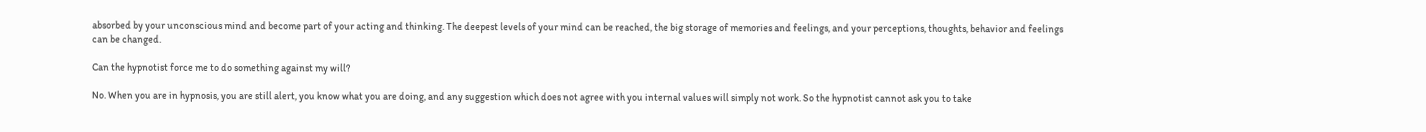absorbed by your unconscious mind and become part of your acting and thinking. The deepest levels of your mind can be reached, the big storage of memories and feelings, and your perceptions, thoughts, behavior and feelings can be changed.

Can the hypnotist force me to do something against my will?

No. When you are in hypnosis, you are still alert, you know what you are doing, and any suggestion which does not agree with you internal values will simply not work. So the hypnotist cannot ask you to take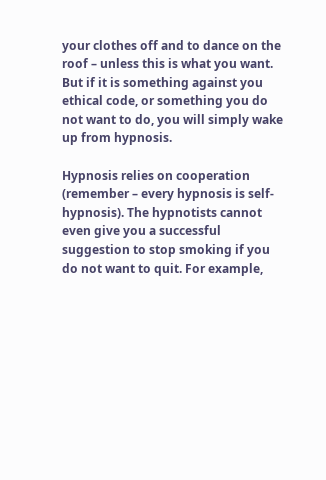your clothes off and to dance on the roof – unless this is what you want. But if it is something against you ethical code, or something you do not want to do, you will simply wake up from hypnosis.

Hypnosis relies on cooperation (remember – every hypnosis is self-hypnosis). The hypnotists cannot even give you a successful suggestion to stop smoking if you do not want to quit. For example,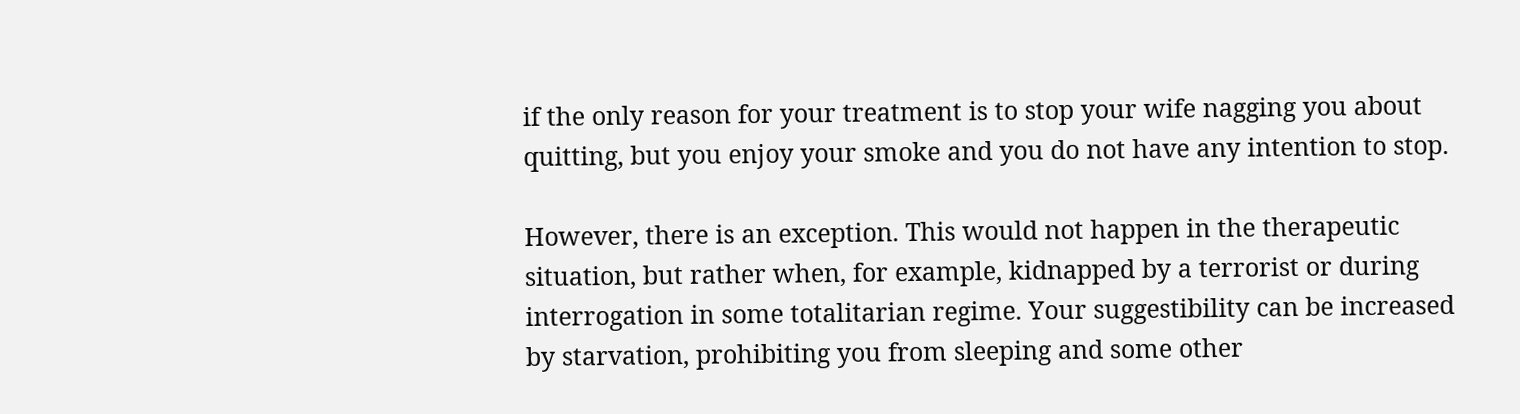if the only reason for your treatment is to stop your wife nagging you about quitting, but you enjoy your smoke and you do not have any intention to stop.

However, there is an exception. This would not happen in the therapeutic situation, but rather when, for example, kidnapped by a terrorist or during interrogation in some totalitarian regime. Your suggestibility can be increased by starvation, prohibiting you from sleeping and some other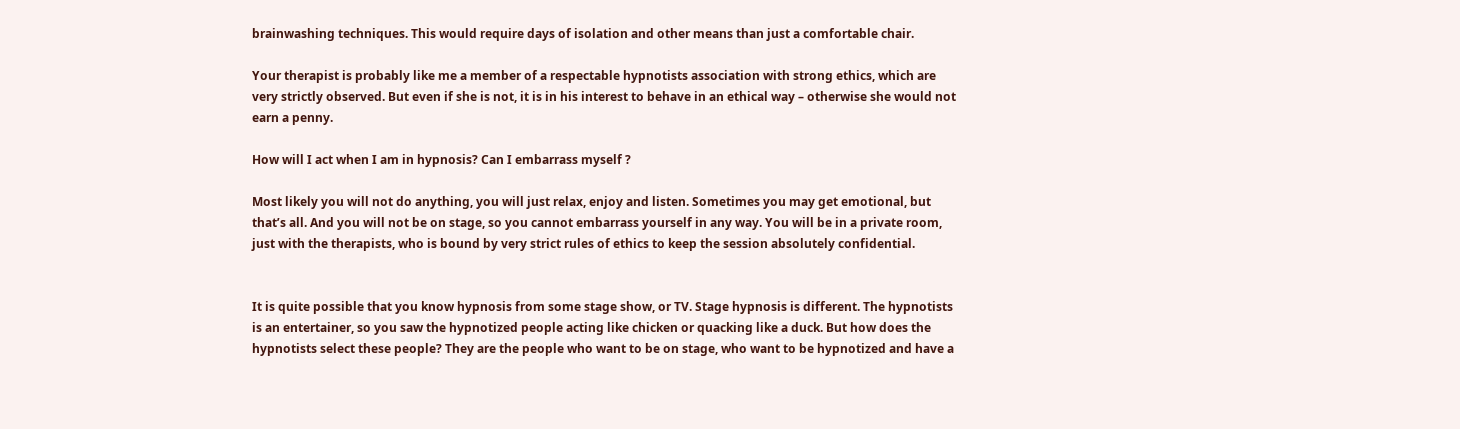brainwashing techniques. This would require days of isolation and other means than just a comfortable chair.

Your therapist is probably like me a member of a respectable hypnotists association with strong ethics, which are very strictly observed. But even if she is not, it is in his interest to behave in an ethical way – otherwise she would not earn a penny.

How will I act when I am in hypnosis? Can I embarrass myself ?

Most likely you will not do anything, you will just relax, enjoy and listen. Sometimes you may get emotional, but that’s all. And you will not be on stage, so you cannot embarrass yourself in any way. You will be in a private room, just with the therapists, who is bound by very strict rules of ethics to keep the session absolutely confidential.


It is quite possible that you know hypnosis from some stage show, or TV. Stage hypnosis is different. The hypnotists is an entertainer, so you saw the hypnotized people acting like chicken or quacking like a duck. But how does the hypnotists select these people? They are the people who want to be on stage, who want to be hypnotized and have a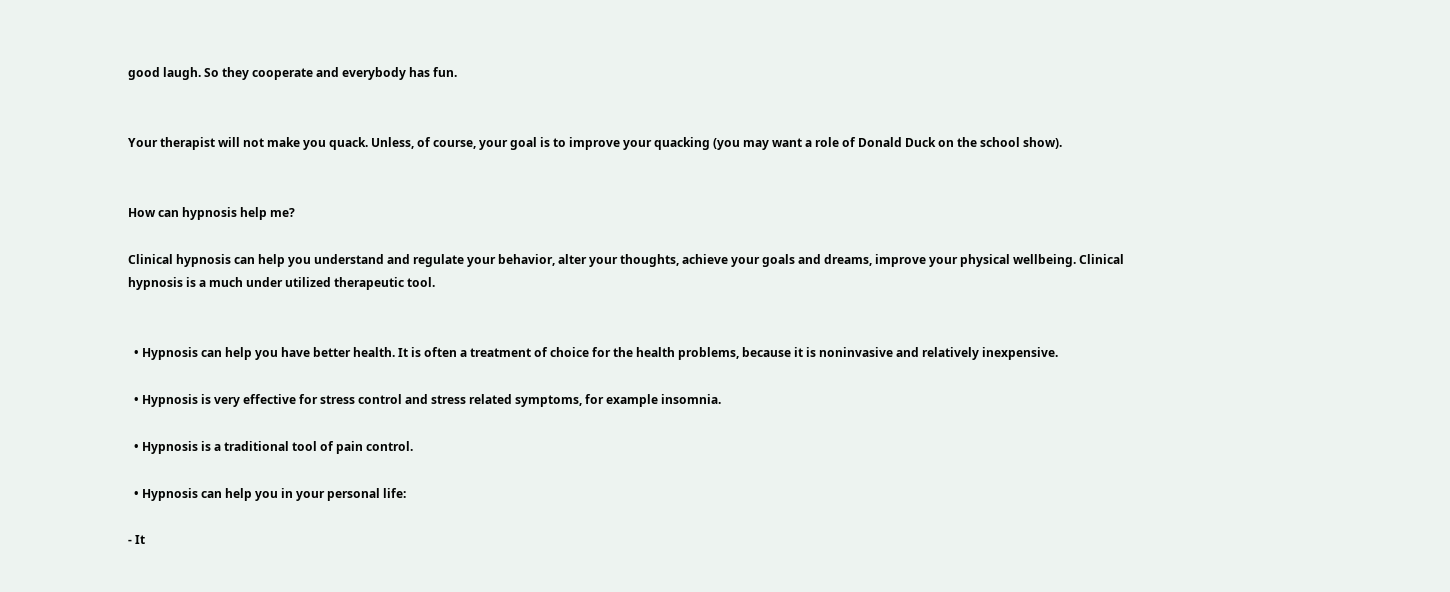good laugh. So they cooperate and everybody has fun.


Your therapist will not make you quack. Unless, of course, your goal is to improve your quacking (you may want a role of Donald Duck on the school show).


How can hypnosis help me?

Clinical hypnosis can help you understand and regulate your behavior, alter your thoughts, achieve your goals and dreams, improve your physical wellbeing. Clinical hypnosis is a much under utilized therapeutic tool.


  • Hypnosis can help you have better health. It is often a treatment of choice for the health problems, because it is noninvasive and relatively inexpensive.

  • Hypnosis is very effective for stress control and stress related symptoms, for example insomnia.

  • Hypnosis is a traditional tool of pain control.

  • Hypnosis can help you in your personal life:

- It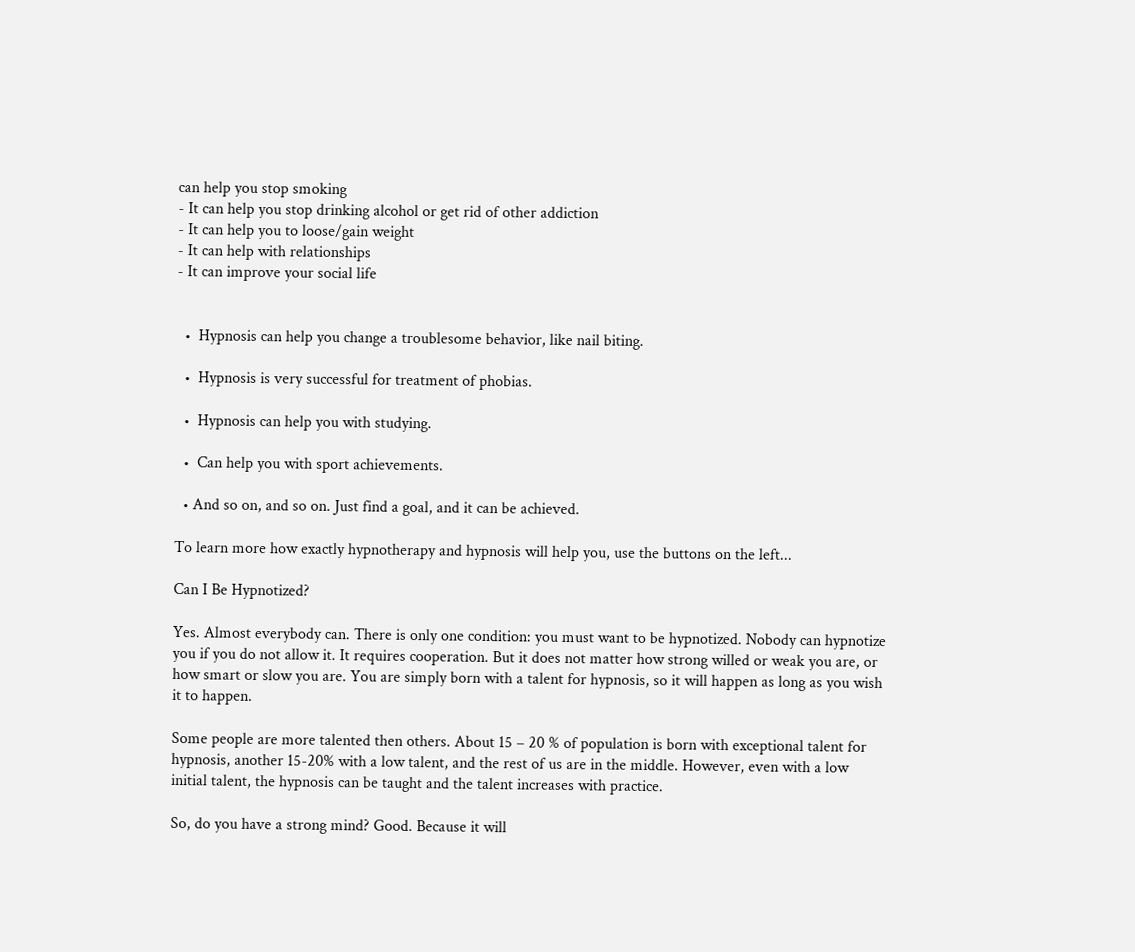can help you stop smoking
- It can help you stop drinking alcohol or get rid of other addiction
- It can help you to loose/gain weight
- It can help with relationships
- It can improve your social life


  •  Hypnosis can help you change a troublesome behavior, like nail biting.

  •  Hypnosis is very successful for treatment of phobias.

  •  Hypnosis can help you with studying.

  •  Can help you with sport achievements.

  • And so on, and so on. Just find a goal, and it can be achieved.

To learn more how exactly hypnotherapy and hypnosis will help you, use the buttons on the left...

Can I Be Hypnotized?

Yes. Almost everybody can. There is only one condition: you must want to be hypnotized. Nobody can hypnotize you if you do not allow it. It requires cooperation. But it does not matter how strong willed or weak you are, or how smart or slow you are. You are simply born with a talent for hypnosis, so it will happen as long as you wish it to happen.

Some people are more talented then others. About 15 – 20 % of population is born with exceptional talent for hypnosis, another 15-20% with a low talent, and the rest of us are in the middle. However, even with a low initial talent, the hypnosis can be taught and the talent increases with practice.

So, do you have a strong mind? Good. Because it will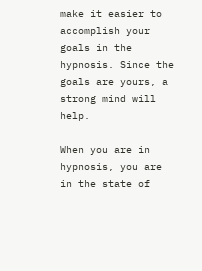make it easier to accomplish your goals in the hypnosis. Since the goals are yours, a strong mind will help.

When you are in hypnosis, you are in the state of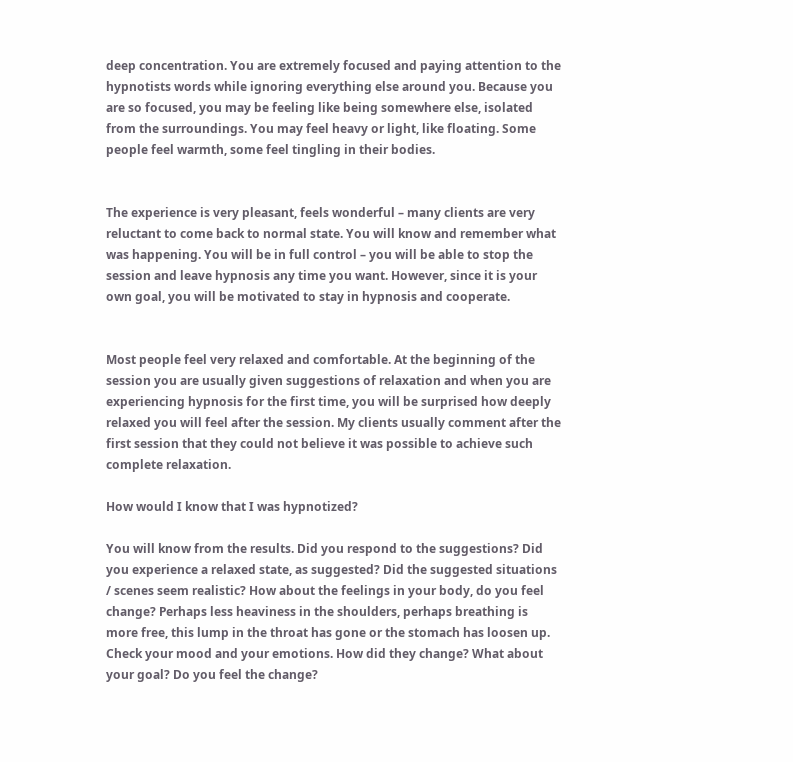deep concentration. You are extremely focused and paying attention to the hypnotists words while ignoring everything else around you. Because you are so focused, you may be feeling like being somewhere else, isolated from the surroundings. You may feel heavy or light, like floating. Some people feel warmth, some feel tingling in their bodies.


The experience is very pleasant, feels wonderful – many clients are very reluctant to come back to normal state. You will know and remember what was happening. You will be in full control – you will be able to stop the session and leave hypnosis any time you want. However, since it is your own goal, you will be motivated to stay in hypnosis and cooperate.


Most people feel very relaxed and comfortable. At the beginning of the session you are usually given suggestions of relaxation and when you are experiencing hypnosis for the first time, you will be surprised how deeply relaxed you will feel after the session. My clients usually comment after the first session that they could not believe it was possible to achieve such complete relaxation.

How would I know that I was hypnotized?

You will know from the results. Did you respond to the suggestions? Did you experience a relaxed state, as suggested? Did the suggested situations / scenes seem realistic? How about the feelings in your body, do you feel change? Perhaps less heaviness in the shoulders, perhaps breathing is more free, this lump in the throat has gone or the stomach has loosen up. Check your mood and your emotions. How did they change? What about your goal? Do you feel the change?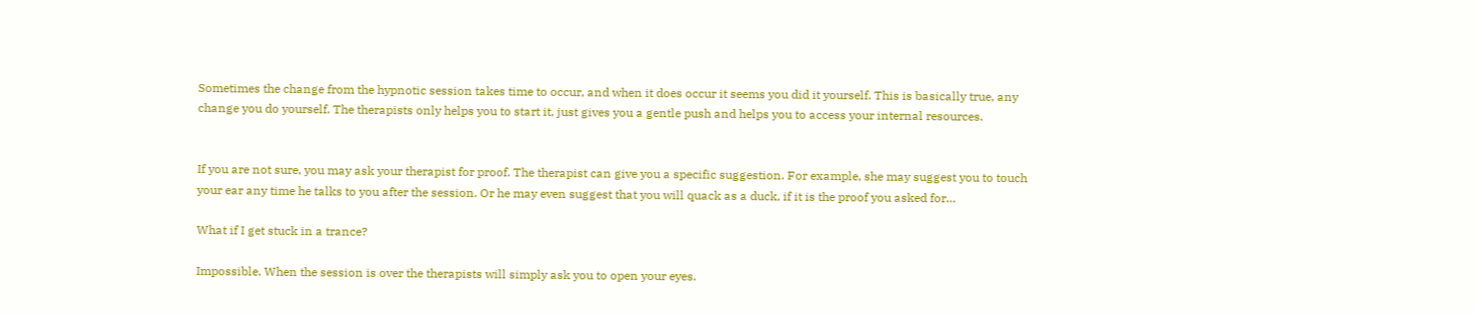Sometimes the change from the hypnotic session takes time to occur, and when it does occur it seems you did it yourself. This is basically true, any change you do yourself. The therapists only helps you to start it, just gives you a gentle push and helps you to access your internal resources.


If you are not sure, you may ask your therapist for proof. The therapist can give you a specific suggestion. For example, she may suggest you to touch your ear any time he talks to you after the session. Or he may even suggest that you will quack as a duck, if it is the proof you asked for…

What if I get stuck in a trance?

Impossible. When the session is over the therapists will simply ask you to open your eyes.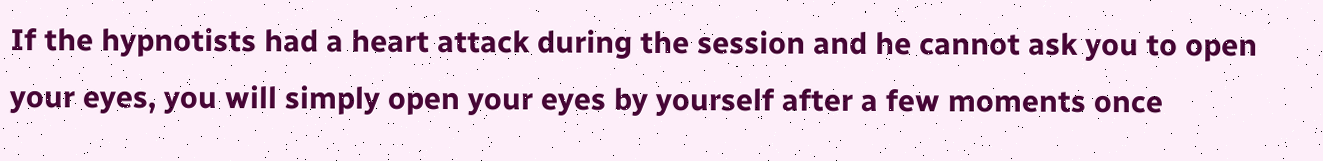If the hypnotists had a heart attack during the session and he cannot ask you to open your eyes, you will simply open your eyes by yourself after a few moments once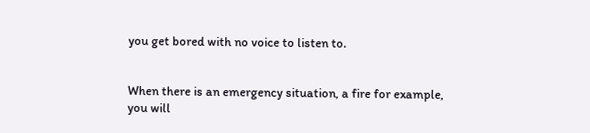you get bored with no voice to listen to.


When there is an emergency situation, a fire for example, you will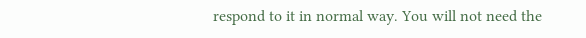respond to it in normal way. You will not need the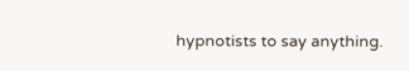hypnotists to say anything.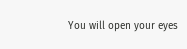You will open your eyes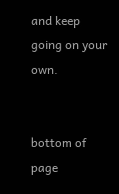and keep going on your own.


bottom of page